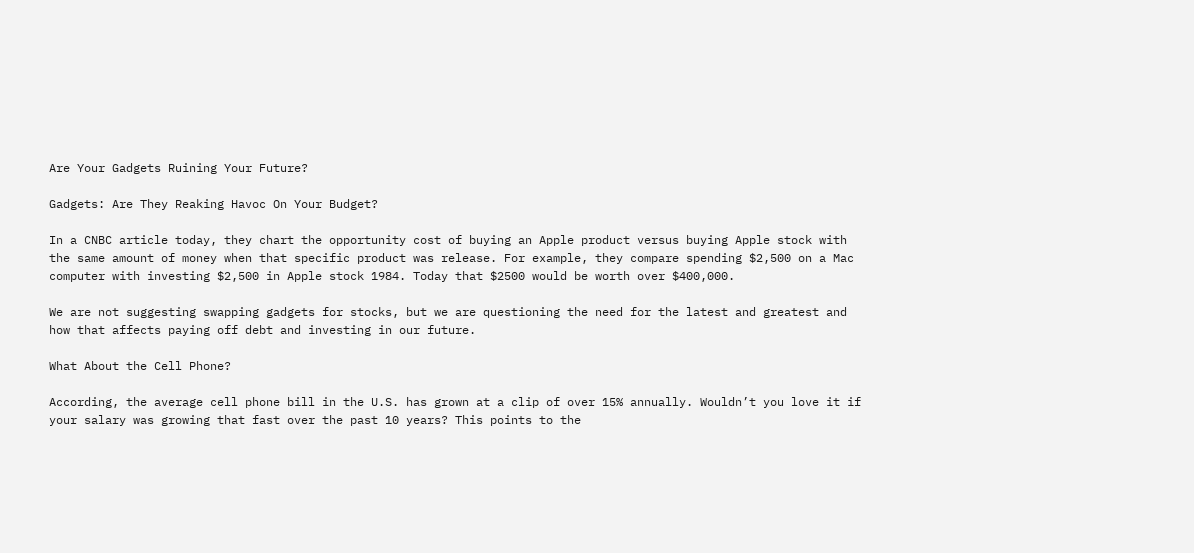Are Your Gadgets Ruining Your Future?

Gadgets: Are They Reaking Havoc On Your Budget?

In a CNBC article today, they chart the opportunity cost of buying an Apple product versus buying Apple stock with the same amount of money when that specific product was release. For example, they compare spending $2,500 on a Mac computer with investing $2,500 in Apple stock 1984. Today that $2500 would be worth over $400,000.

We are not suggesting swapping gadgets for stocks, but we are questioning the need for the latest and greatest and how that affects paying off debt and investing in our future.

What About the Cell Phone?

According, the average cell phone bill in the U.S. has grown at a clip of over 15% annually. Wouldn’t you love it if your salary was growing that fast over the past 10 years? This points to the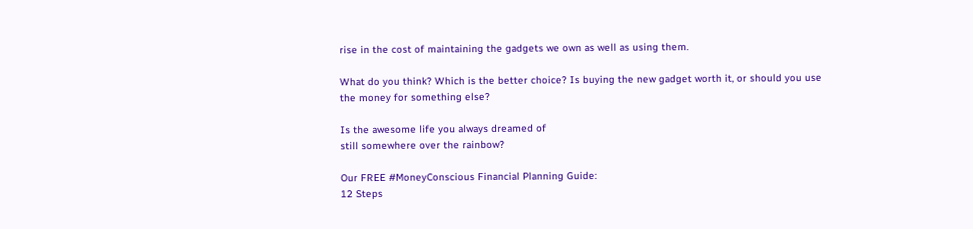rise in the cost of maintaining the gadgets we own as well as using them.

What do you think? Which is the better choice? Is buying the new gadget worth it, or should you use the money for something else?

Is the awesome life you always dreamed of
still somewhere over the rainbow?

Our FREE #MoneyConscious Financial Planning Guide:
12 Steps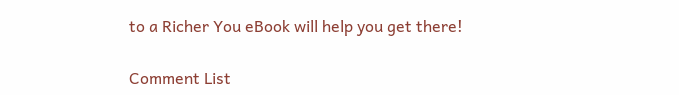to a Richer You eBook will help you get there!

Comment List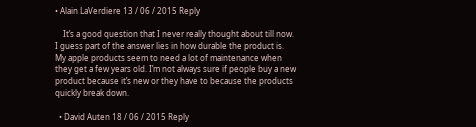• Alain LaVerdiere 13 / 06 / 2015 Reply

    It’s a good question that I never really thought about till now. I guess part of the answer lies in how durable the product is. My apple products seem to need a lot of maintenance when they get a few years old. I’m not always sure if people buy a new product because it’s new or they have to because the products quickly break down.

  • David Auten 18 / 06 / 2015 Reply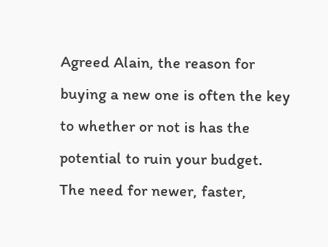Agreed Alain, the reason for buying a new one is often the key to whether or not is has the potential to ruin your budget. The need for newer, faster,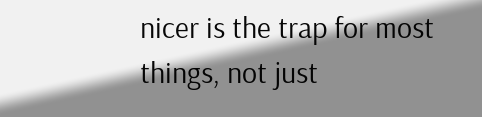nicer is the trap for most things, not just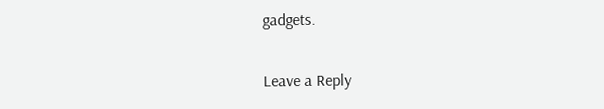gadgets.

Leave a Reply